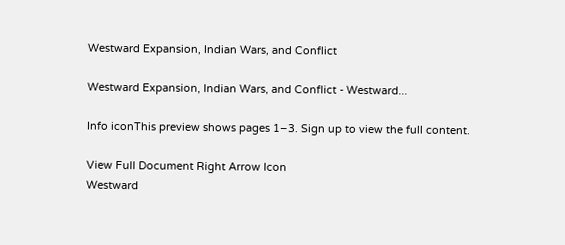Westward Expansion, Indian Wars, and Conflict

Westward Expansion, Indian Wars, and Conflict - Westward...

Info iconThis preview shows pages 1–3. Sign up to view the full content.

View Full Document Right Arrow Icon
Westward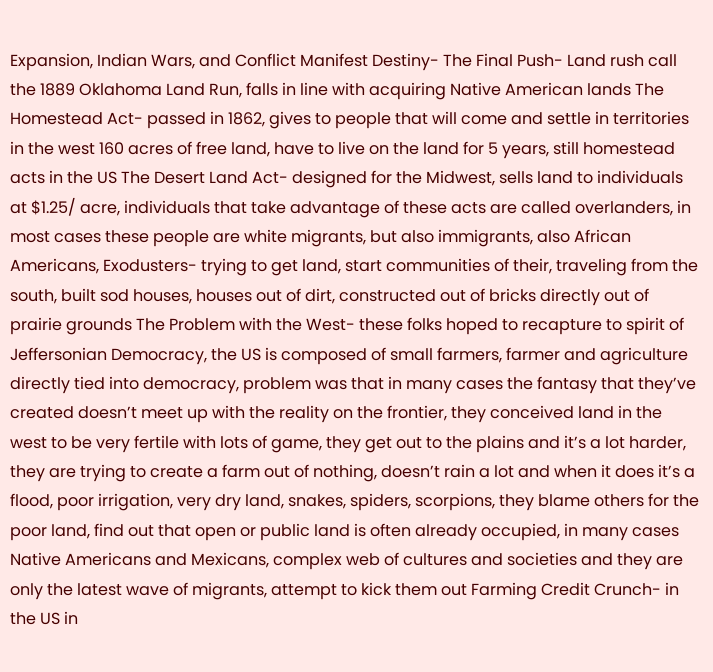Expansion, Indian Wars, and Conflict Manifest Destiny- The Final Push- Land rush call the 1889 Oklahoma Land Run, falls in line with acquiring Native American lands The Homestead Act- passed in 1862, gives to people that will come and settle in territories in the west 160 acres of free land, have to live on the land for 5 years, still homestead acts in the US The Desert Land Act- designed for the Midwest, sells land to individuals at $1.25/ acre, individuals that take advantage of these acts are called overlanders, in most cases these people are white migrants, but also immigrants, also African Americans, Exodusters- trying to get land, start communities of their, traveling from the south, built sod houses, houses out of dirt, constructed out of bricks directly out of prairie grounds The Problem with the West- these folks hoped to recapture to spirit of Jeffersonian Democracy, the US is composed of small farmers, farmer and agriculture directly tied into democracy, problem was that in many cases the fantasy that they’ve created doesn’t meet up with the reality on the frontier, they conceived land in the west to be very fertile with lots of game, they get out to the plains and it’s a lot harder, they are trying to create a farm out of nothing, doesn’t rain a lot and when it does it’s a flood, poor irrigation, very dry land, snakes, spiders, scorpions, they blame others for the poor land, find out that open or public land is often already occupied, in many cases Native Americans and Mexicans, complex web of cultures and societies and they are only the latest wave of migrants, attempt to kick them out Farming Credit Crunch- in the US in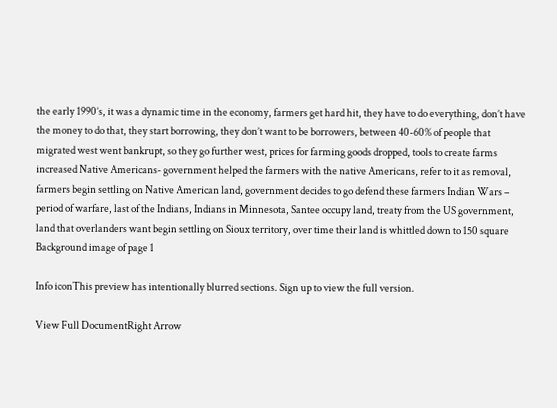the early 1990’s, it was a dynamic time in the economy, farmers get hard hit, they have to do everything, don’t have the money to do that, they start borrowing, they don’t want to be borrowers, between 40-60% of people that migrated west went bankrupt, so they go further west, prices for farming goods dropped, tools to create farms increased Native Americans- government helped the farmers with the native Americans, refer to it as removal, farmers begin settling on Native American land, government decides to go defend these farmers Indian Wars – period of warfare, last of the Indians, Indians in Minnesota, Santee occupy land, treaty from the US government, land that overlanders want begin settling on Sioux territory, over time their land is whittled down to 150 square
Background image of page 1

Info iconThis preview has intentionally blurred sections. Sign up to view the full version.

View Full DocumentRight Arrow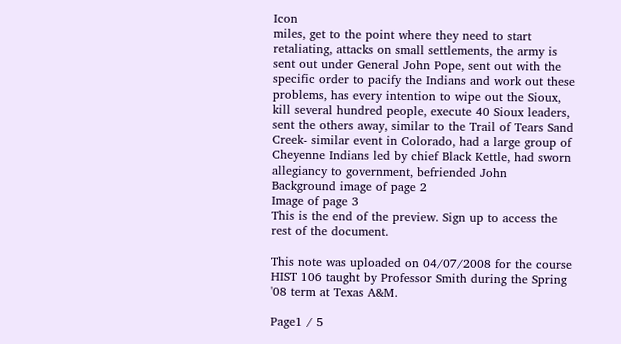Icon
miles, get to the point where they need to start retaliating, attacks on small settlements, the army is sent out under General John Pope, sent out with the specific order to pacify the Indians and work out these problems, has every intention to wipe out the Sioux, kill several hundred people, execute 40 Sioux leaders, sent the others away, similar to the Trail of Tears Sand Creek- similar event in Colorado, had a large group of Cheyenne Indians led by chief Black Kettle, had sworn allegiancy to government, befriended John
Background image of page 2
Image of page 3
This is the end of the preview. Sign up to access the rest of the document.

This note was uploaded on 04/07/2008 for the course HIST 106 taught by Professor Smith during the Spring '08 term at Texas A&M.

Page1 / 5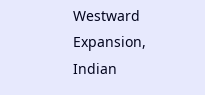Westward Expansion, Indian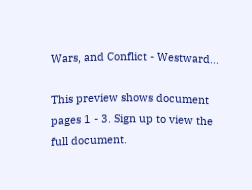Wars, and Conflict - Westward...

This preview shows document pages 1 - 3. Sign up to view the full document.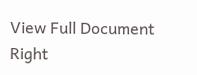View Full Document Right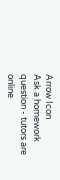Arrow Icon
Ask a homework question - tutors are online